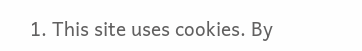1. This site uses cookies. By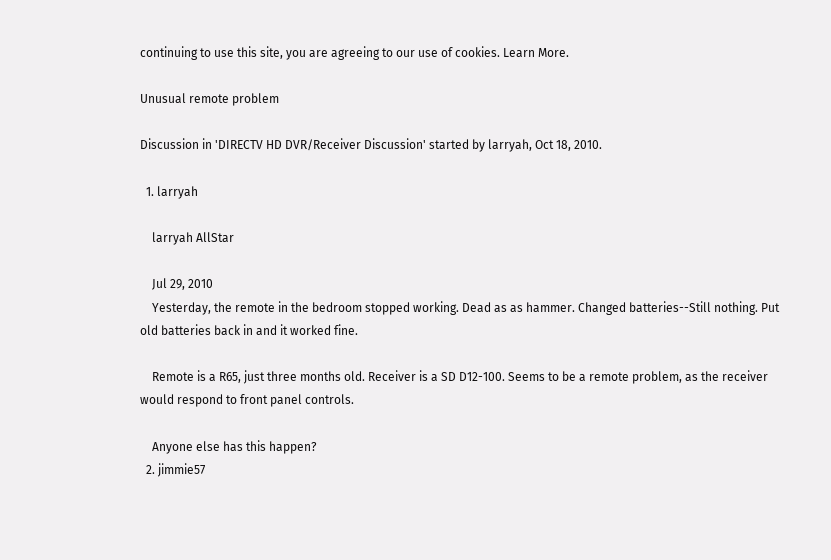continuing to use this site, you are agreeing to our use of cookies. Learn More.

Unusual remote problem

Discussion in 'DIRECTV HD DVR/Receiver Discussion' started by larryah, Oct 18, 2010.

  1. larryah

    larryah AllStar

    Jul 29, 2010
    Yesterday, the remote in the bedroom stopped working. Dead as as hammer. Changed batteries--Still nothing. Put old batteries back in and it worked fine.

    Remote is a R65, just three months old. Receiver is a SD D12-100. Seems to be a remote problem, as the receiver would respond to front panel controls.

    Anyone else has this happen?
  2. jimmie57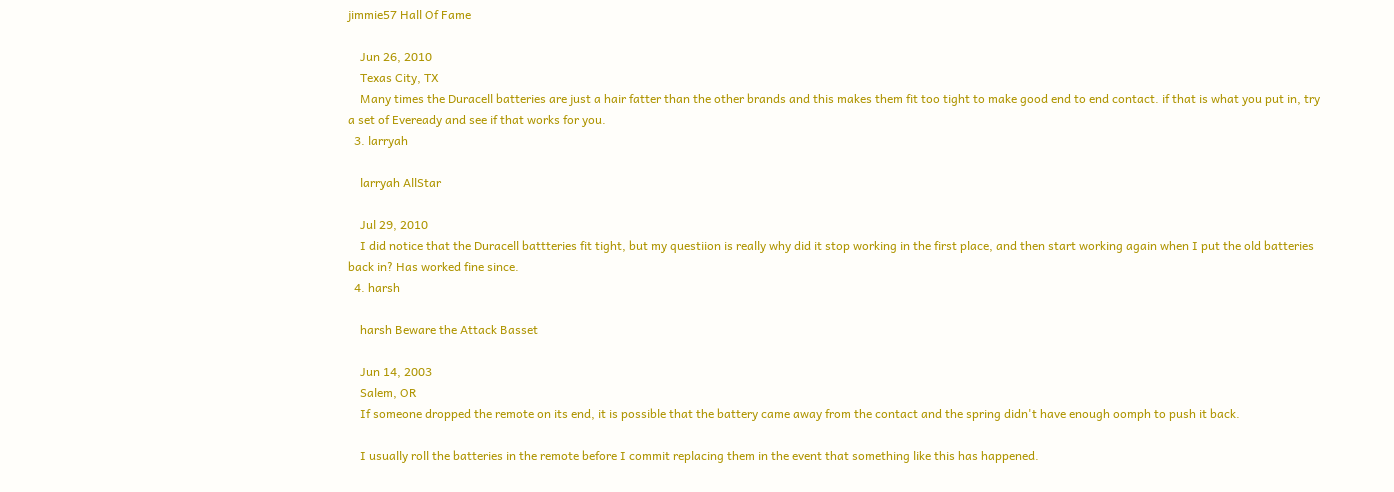jimmie57 Hall Of Fame

    Jun 26, 2010
    Texas City, TX
    Many times the Duracell batteries are just a hair fatter than the other brands and this makes them fit too tight to make good end to end contact. if that is what you put in, try a set of Eveready and see if that works for you.
  3. larryah

    larryah AllStar

    Jul 29, 2010
    I did notice that the Duracell battteries fit tight, but my questiion is really why did it stop working in the first place, and then start working again when I put the old batteries back in? Has worked fine since.
  4. harsh

    harsh Beware the Attack Basset

    Jun 14, 2003
    Salem, OR
    If someone dropped the remote on its end, it is possible that the battery came away from the contact and the spring didn't have enough oomph to push it back.

    I usually roll the batteries in the remote before I commit replacing them in the event that something like this has happened.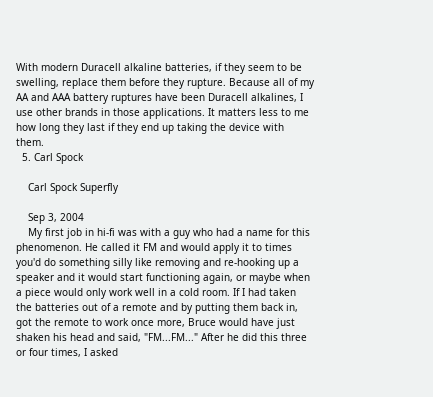With modern Duracell alkaline batteries, if they seem to be swelling, replace them before they rupture. Because all of my AA and AAA battery ruptures have been Duracell alkalines, I use other brands in those applications. It matters less to me how long they last if they end up taking the device with them.
  5. Carl Spock

    Carl Spock Superfly

    Sep 3, 2004
    My first job in hi-fi was with a guy who had a name for this phenomenon. He called it FM and would apply it to times you'd do something silly like removing and re-hooking up a speaker and it would start functioning again, or maybe when a piece would only work well in a cold room. If I had taken the batteries out of a remote and by putting them back in, got the remote to work once more, Bruce would have just shaken his head and said, "FM...FM..." After he did this three or four times, I asked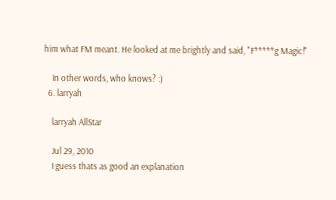him what FM meant. He looked at me brightly and said, "F*****g Magic!"

    In other words, who knows? :)
  6. larryah

    larryah AllStar

    Jul 29, 2010
    I guess thats as good an explanation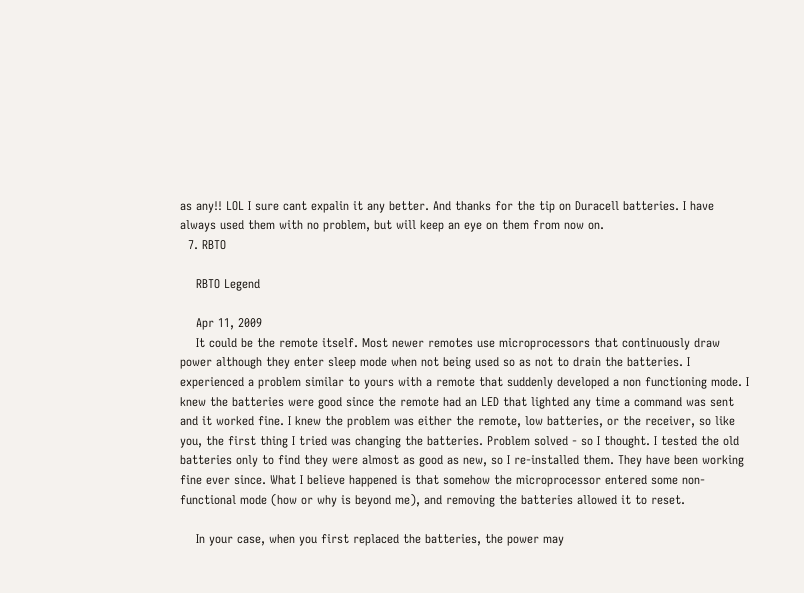as any!! LOL I sure cant expalin it any better. And thanks for the tip on Duracell batteries. I have always used them with no problem, but will keep an eye on them from now on.
  7. RBTO

    RBTO Legend

    Apr 11, 2009
    It could be the remote itself. Most newer remotes use microprocessors that continuously draw power although they enter sleep mode when not being used so as not to drain the batteries. I experienced a problem similar to yours with a remote that suddenly developed a non functioning mode. I knew the batteries were good since the remote had an LED that lighted any time a command was sent and it worked fine. I knew the problem was either the remote, low batteries, or the receiver, so like you, the first thing I tried was changing the batteries. Problem solved - so I thought. I tested the old batteries only to find they were almost as good as new, so I re-installed them. They have been working fine ever since. What I believe happened is that somehow the microprocessor entered some non-functional mode (how or why is beyond me), and removing the batteries allowed it to reset.

    In your case, when you first replaced the batteries, the power may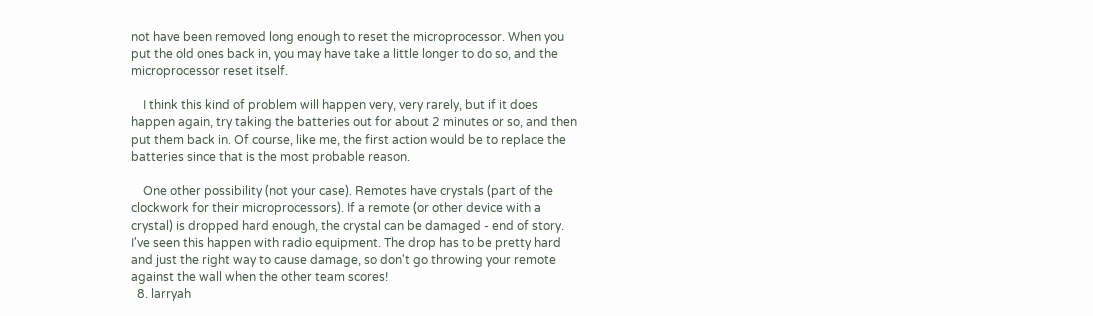not have been removed long enough to reset the microprocessor. When you put the old ones back in, you may have take a little longer to do so, and the microprocessor reset itself.

    I think this kind of problem will happen very, very rarely, but if it does happen again, try taking the batteries out for about 2 minutes or so, and then put them back in. Of course, like me, the first action would be to replace the batteries since that is the most probable reason.

    One other possibility (not your case). Remotes have crystals (part of the clockwork for their microprocessors). If a remote (or other device with a crystal) is dropped hard enough, the crystal can be damaged - end of story. I've seen this happen with radio equipment. The drop has to be pretty hard and just the right way to cause damage, so don't go throwing your remote against the wall when the other team scores!
  8. larryah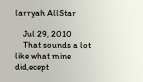larryah AllStar

    Jul 29, 2010
    That sounds a lot like what mine did,ecept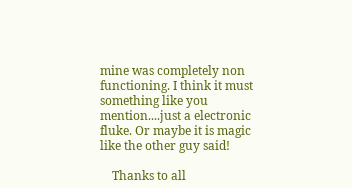mine was completely non functioning. I think it must something like you mention....just a electronic fluke. Or maybe it is magic like the other guy said!

    Thanks to all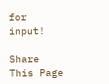for input!

Share This Page